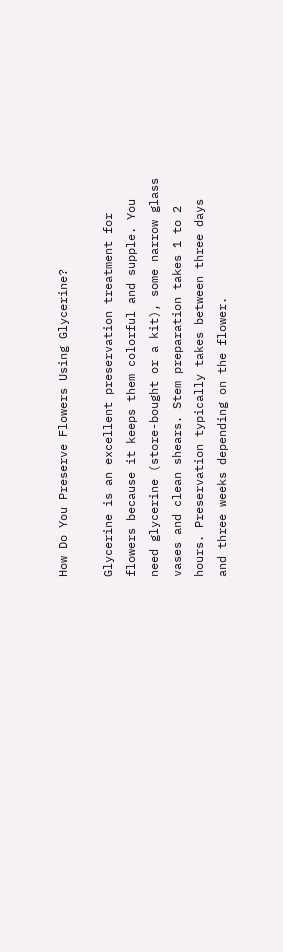How Do You Preserve Flowers Using Glycerine?

Glycerine is an excellent preservation treatment for flowers because it keeps them colorful and supple. You need glycerine (store-bought or a kit), some narrow glass vases and clean shears. Stem preparation takes 1 to 2 hours. Preservation typically takes between three days and three weeks depending on the flower.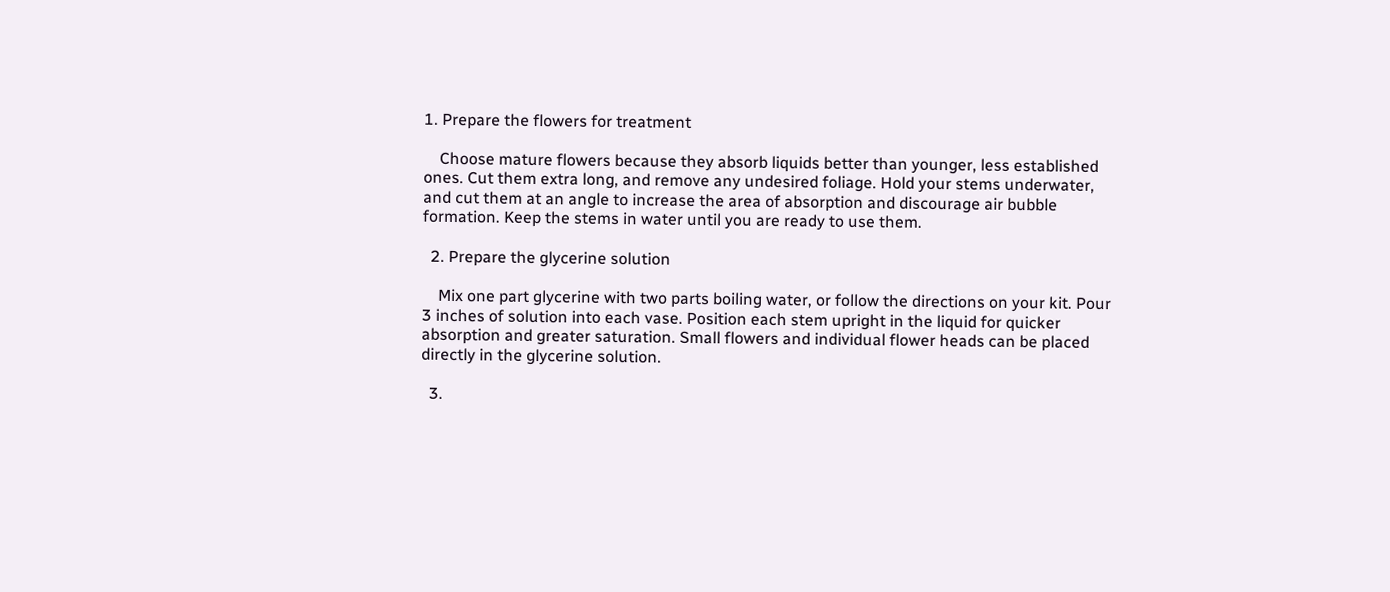1. Prepare the flowers for treatment

    Choose mature flowers because they absorb liquids better than younger, less established ones. Cut them extra long, and remove any undesired foliage. Hold your stems underwater, and cut them at an angle to increase the area of absorption and discourage air bubble formation. Keep the stems in water until you are ready to use them.

  2. Prepare the glycerine solution

    Mix one part glycerine with two parts boiling water, or follow the directions on your kit. Pour 3 inches of solution into each vase. Position each stem upright in the liquid for quicker absorption and greater saturation. Small flowers and individual flower heads can be placed directly in the glycerine solution.

  3.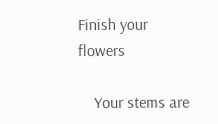Finish your flowers

    Your stems are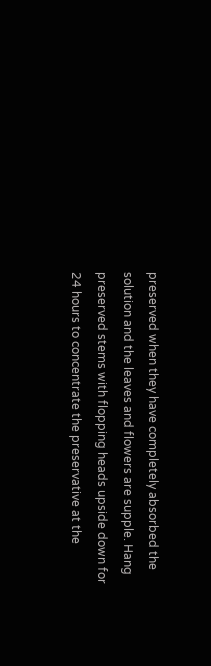preserved when they have completely absorbed the solution and the leaves and flowers are supple. Hang preserved stems with flopping heads upside down for 24 hours to concentrate the preservative at the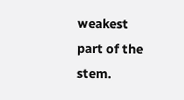weakest part of the stem.